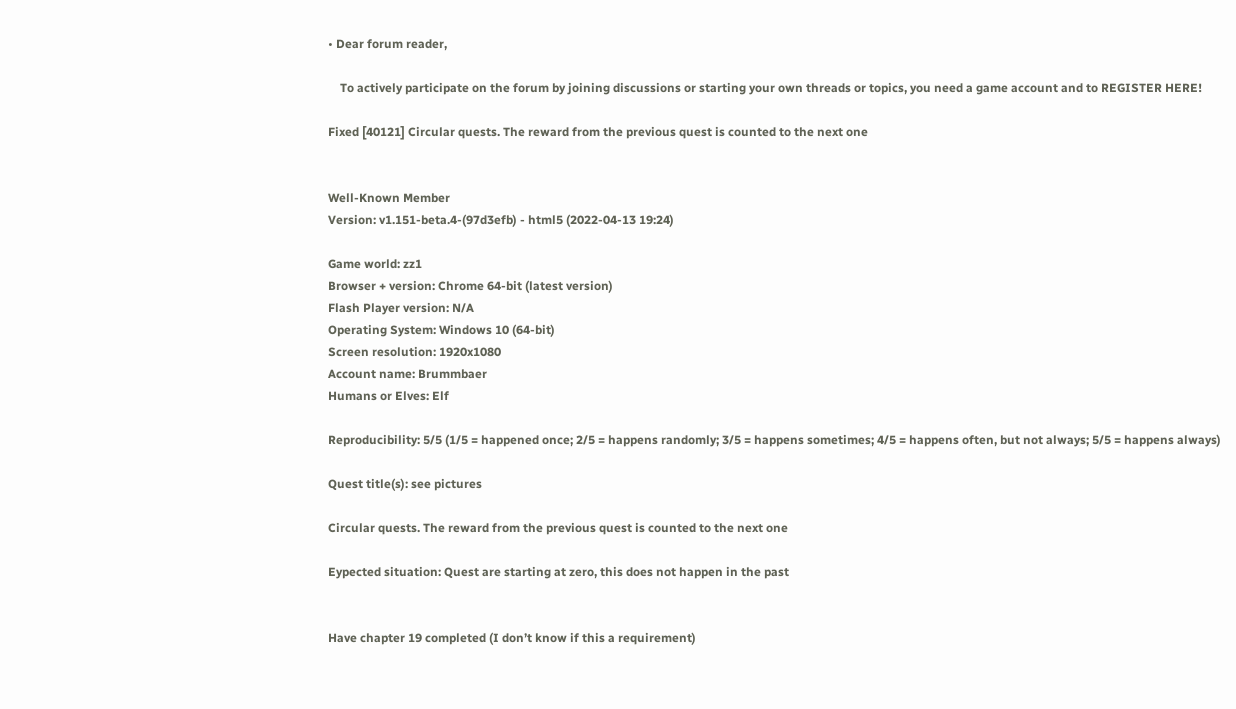• Dear forum reader,

    To actively participate on the forum by joining discussions or starting your own threads or topics, you need a game account and to REGISTER HERE!

Fixed [40121] Circular quests. The reward from the previous quest is counted to the next one


Well-Known Member
Version: v1.151-beta.4-(97d3efb) - html5 (2022-04-13 19:24)

Game world: zz1
Browser + version: Chrome 64-bit (latest version)
Flash Player version: N/A
Operating System: Windows 10 (64-bit)
Screen resolution: 1920x1080
Account name: Brummbaer
Humans or Elves: Elf

Reproducibility: 5/5 (1/5 = happened once; 2/5 = happens randomly; 3/5 = happens sometimes; 4/5 = happens often, but not always; 5/5 = happens always)

Quest title(s): see pictures

Circular quests. The reward from the previous quest is counted to the next one

Eypected situation: Quest are starting at zero, this does not happen in the past


Have chapter 19 completed (I don’t know if this a requirement)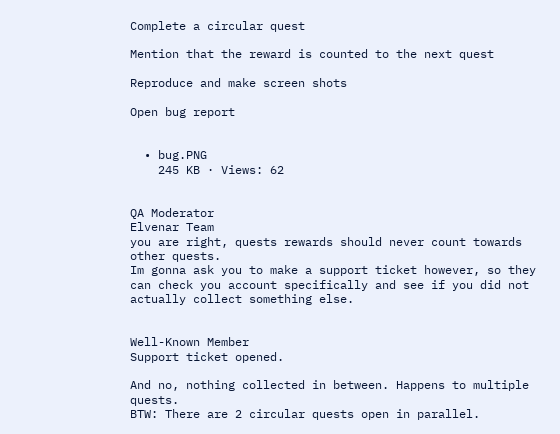Complete a circular quest

Mention that the reward is counted to the next quest

Reproduce and make screen shots

Open bug report


  • bug.PNG
    245 KB · Views: 62


QA Moderator
Elvenar Team
you are right, quests rewards should never count towards other quests.
Im gonna ask you to make a support ticket however, so they can check you account specifically and see if you did not actually collect something else.


Well-Known Member
Support ticket opened.

And no, nothing collected in between. Happens to multiple quests.
BTW: There are 2 circular quests open in parallel.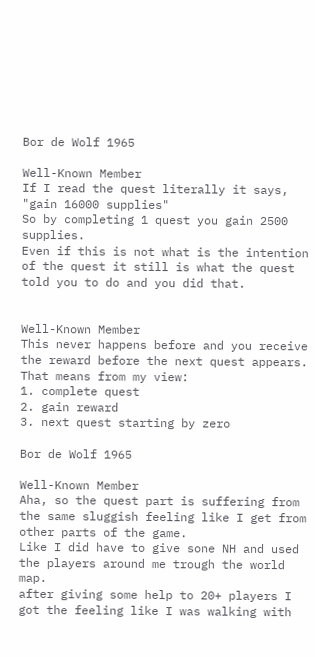Bor de Wolf 1965

Well-Known Member
If I read the quest literally it says, "gain 16000 supplies"
So by completing 1 quest you gain 2500 supplies.
Even if this is not what is the intention of the quest it still is what the quest told you to do and you did that.


Well-Known Member
This never happens before and you receive the reward before the next quest appears.
That means from my view:
1. complete quest
2. gain reward
3. next quest starting by zero

Bor de Wolf 1965

Well-Known Member
Aha, so the quest part is suffering from the same sluggish feeling like I get from other parts of the game.
Like I did have to give sone NH and used the players around me trough the world map.
after giving some help to 20+ players I got the feeling like I was walking with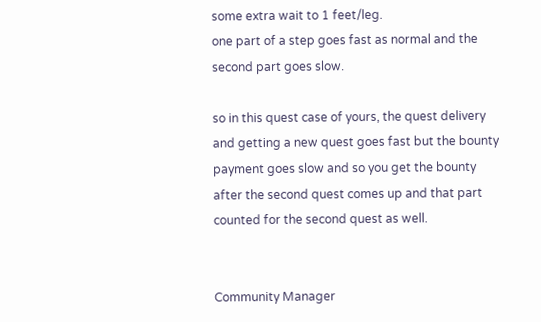some extra wait to 1 feet/leg.
one part of a step goes fast as normal and the second part goes slow.

so in this quest case of yours, the quest delivery and getting a new quest goes fast but the bounty payment goes slow and so you get the bounty after the second quest comes up and that part counted for the second quest as well.


Community Manager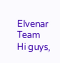Elvenar Team
Hi guys,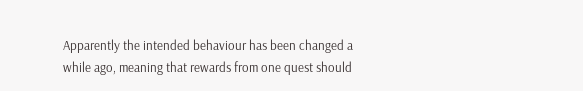Apparently the intended behaviour has been changed a while ago, meaning that rewards from one quest should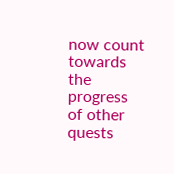now count towards the progress of other quests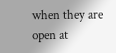when they are open at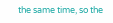the same time, so the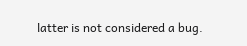latter is not considered a bug.